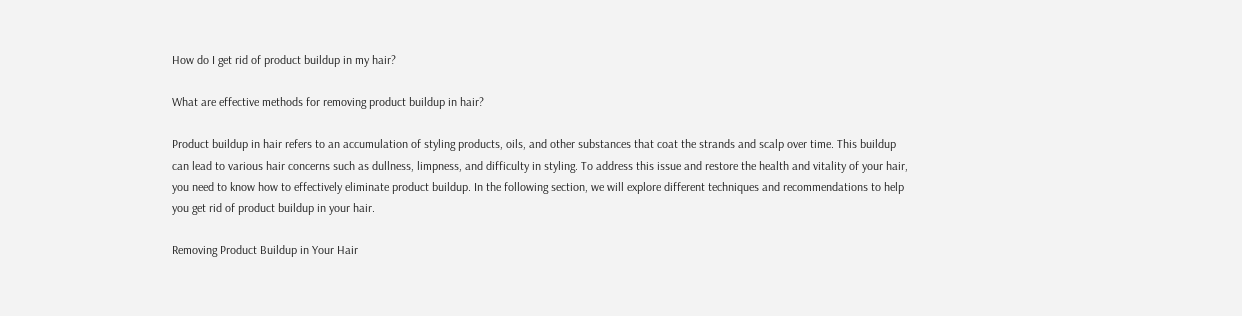How do I get rid of product buildup in my hair?

What are effective methods for removing product buildup in hair?

Product buildup in hair refers to an accumulation of styling products, oils, and other substances that coat the strands and scalp over time. This buildup can lead to various hair concerns such as dullness, limpness, and difficulty in styling. To address this issue and restore the health and vitality of your hair, you need to know how to effectively eliminate product buildup. In the following section, we will explore different techniques and recommendations to help you get rid of product buildup in your hair.

Removing Product Buildup in Your Hair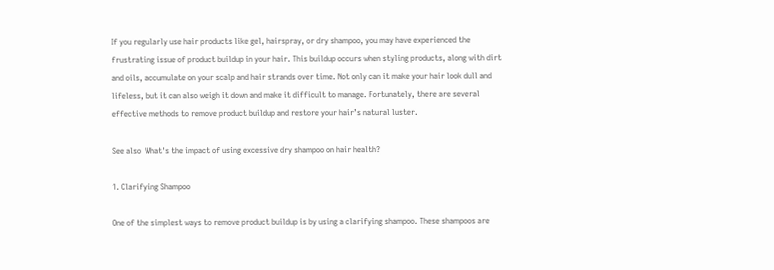If you regularly use hair products like gel, hairspray, or dry shampoo, you may have experienced the frustrating issue of product buildup in your hair. This buildup occurs when styling products, along with dirt and oils, accumulate on your scalp and hair strands over time. Not only can it make your hair look dull and lifeless, but it can also weigh it down and make it difficult to manage. Fortunately, there are several effective methods to remove product buildup and restore your hair’s natural luster.

See also  What's the impact of using excessive dry shampoo on hair health?

1. Clarifying Shampoo

One of the simplest ways to remove product buildup is by using a clarifying shampoo. These shampoos are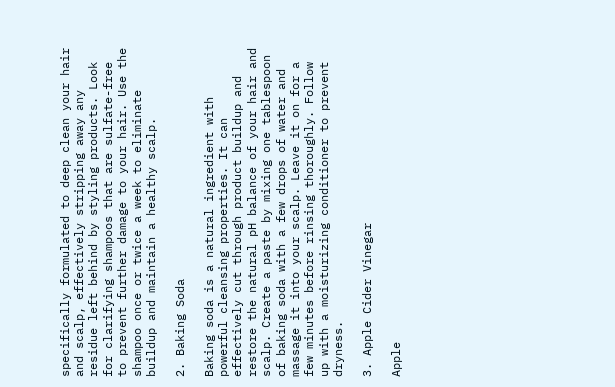specifically formulated to deep clean your hair and scalp, effectively stripping away any residue left behind by styling products. Look for clarifying shampoos that are sulfate-free to prevent further damage to your hair. Use the shampoo once or twice a week to eliminate buildup and maintain a healthy scalp.

2. Baking Soda

Baking soda is a natural ingredient with powerful cleansing properties. It can effectively cut through product buildup and restore the natural pH balance of your hair and scalp. Create a paste by mixing one tablespoon of baking soda with a few drops of water and massage it into your scalp. Leave it on for a few minutes before rinsing thoroughly. Follow up with a moisturizing conditioner to prevent dryness.

3. Apple Cider Vinegar

Apple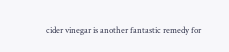cider vinegar is another fantastic remedy for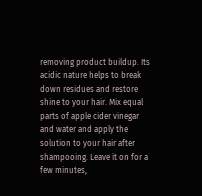removing product buildup. Its acidic nature helps to break down residues and restore shine to your hair. Mix equal parts of apple cider vinegar and water and apply the solution to your hair after shampooing. Leave it on for a few minutes,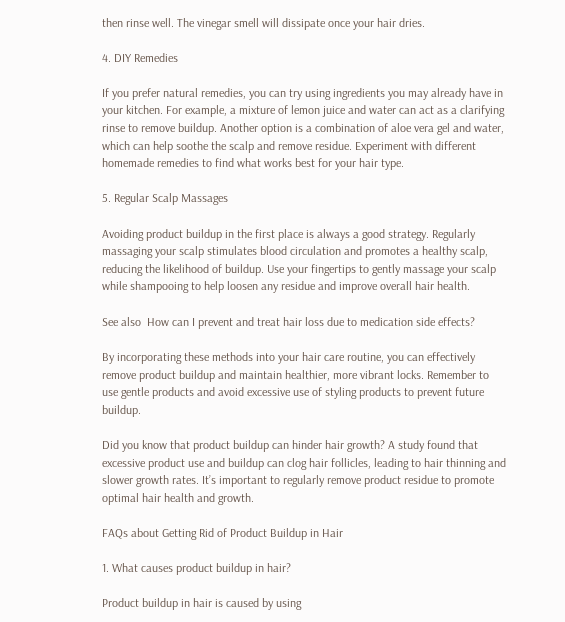then rinse well. The vinegar smell will dissipate once your hair dries.

4. DIY Remedies

If you prefer natural remedies, you can try using ingredients you may already have in your kitchen. For example, a mixture of lemon juice and water can act as a clarifying rinse to remove buildup. Another option is a combination of aloe vera gel and water, which can help soothe the scalp and remove residue. Experiment with different homemade remedies to find what works best for your hair type.

5. Regular Scalp Massages

Avoiding product buildup in the first place is always a good strategy. Regularly massaging your scalp stimulates blood circulation and promotes a healthy scalp, reducing the likelihood of buildup. Use your fingertips to gently massage your scalp while shampooing to help loosen any residue and improve overall hair health.

See also  How can I prevent and treat hair loss due to medication side effects?

By incorporating these methods into your hair care routine, you can effectively remove product buildup and maintain healthier, more vibrant locks. Remember to use gentle products and avoid excessive use of styling products to prevent future buildup.

Did you know that product buildup can hinder hair growth? A study found that excessive product use and buildup can clog hair follicles, leading to hair thinning and slower growth rates. It’s important to regularly remove product residue to promote optimal hair health and growth.

FAQs about Getting Rid of Product Buildup in Hair

1. What causes product buildup in hair?

Product buildup in hair is caused by using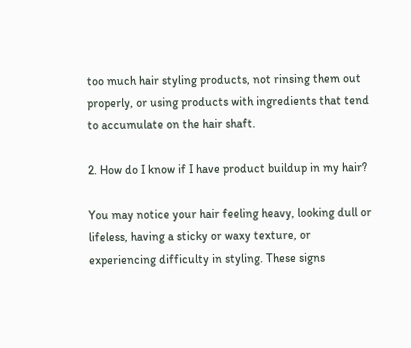too much hair styling products, not rinsing them out properly, or using products with ingredients that tend to accumulate on the hair shaft.

2. How do I know if I have product buildup in my hair?

You may notice your hair feeling heavy, looking dull or lifeless, having a sticky or waxy texture, or experiencing difficulty in styling. These signs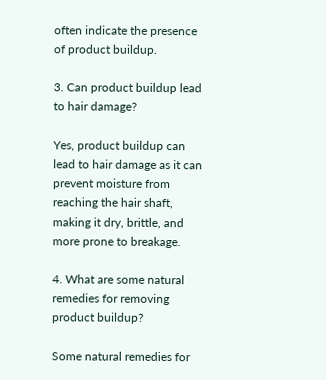often indicate the presence of product buildup.

3. Can product buildup lead to hair damage?

Yes, product buildup can lead to hair damage as it can prevent moisture from reaching the hair shaft, making it dry, brittle, and more prone to breakage.

4. What are some natural remedies for removing product buildup?

Some natural remedies for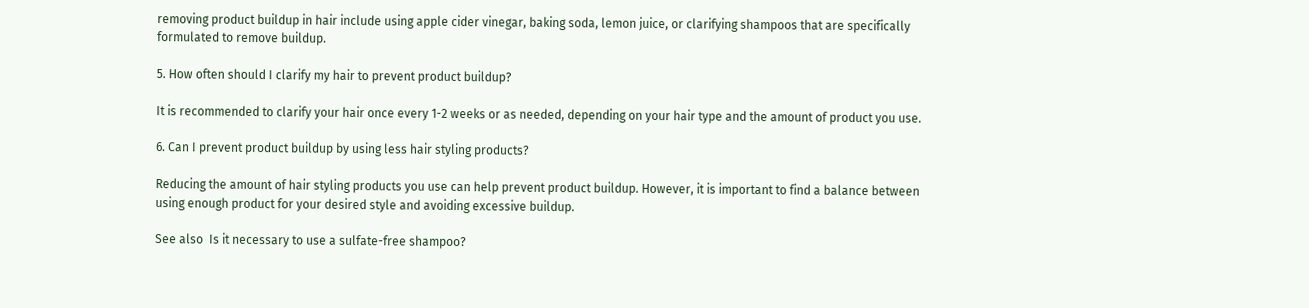removing product buildup in hair include using apple cider vinegar, baking soda, lemon juice, or clarifying shampoos that are specifically formulated to remove buildup.

5. How often should I clarify my hair to prevent product buildup?

It is recommended to clarify your hair once every 1-2 weeks or as needed, depending on your hair type and the amount of product you use.

6. Can I prevent product buildup by using less hair styling products?

Reducing the amount of hair styling products you use can help prevent product buildup. However, it is important to find a balance between using enough product for your desired style and avoiding excessive buildup.

See also  Is it necessary to use a sulfate-free shampoo?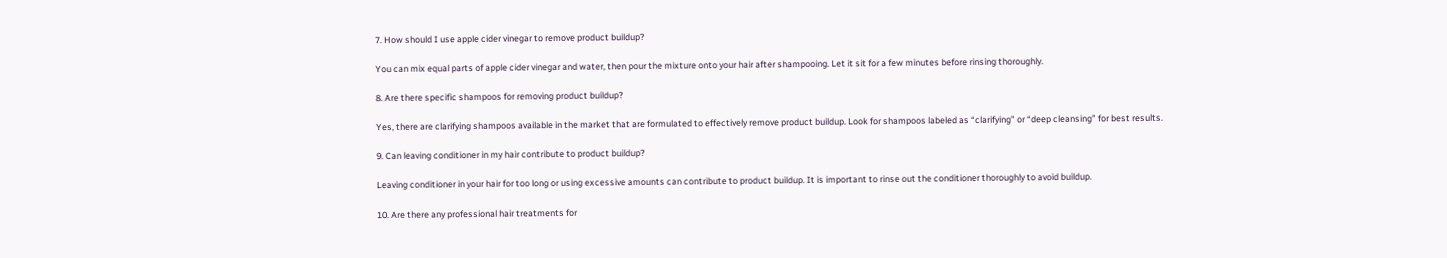7. How should I use apple cider vinegar to remove product buildup?

You can mix equal parts of apple cider vinegar and water, then pour the mixture onto your hair after shampooing. Let it sit for a few minutes before rinsing thoroughly.

8. Are there specific shampoos for removing product buildup?

Yes, there are clarifying shampoos available in the market that are formulated to effectively remove product buildup. Look for shampoos labeled as “clarifying” or “deep cleansing” for best results.

9. Can leaving conditioner in my hair contribute to product buildup?

Leaving conditioner in your hair for too long or using excessive amounts can contribute to product buildup. It is important to rinse out the conditioner thoroughly to avoid buildup.

10. Are there any professional hair treatments for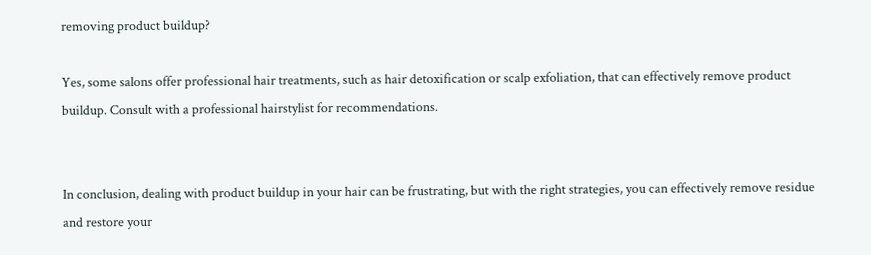removing product buildup?

Yes, some salons offer professional hair treatments, such as hair detoxification or scalp exfoliation, that can effectively remove product buildup. Consult with a professional hairstylist for recommendations.


In conclusion, dealing with product buildup in your hair can be frustrating, but with the right strategies, you can effectively remove residue and restore your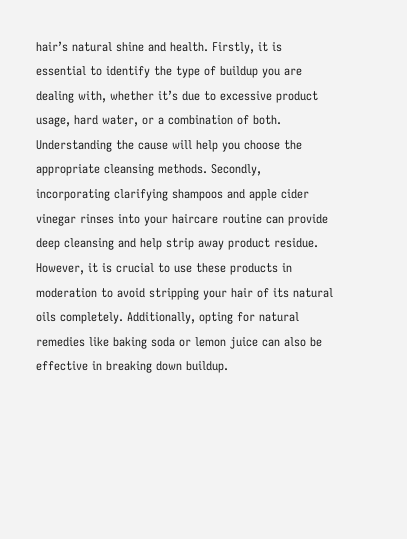hair’s natural shine and health. Firstly, it is essential to identify the type of buildup you are dealing with, whether it’s due to excessive product usage, hard water, or a combination of both. Understanding the cause will help you choose the appropriate cleansing methods. Secondly, incorporating clarifying shampoos and apple cider vinegar rinses into your haircare routine can provide deep cleansing and help strip away product residue. However, it is crucial to use these products in moderation to avoid stripping your hair of its natural oils completely. Additionally, opting for natural remedies like baking soda or lemon juice can also be effective in breaking down buildup.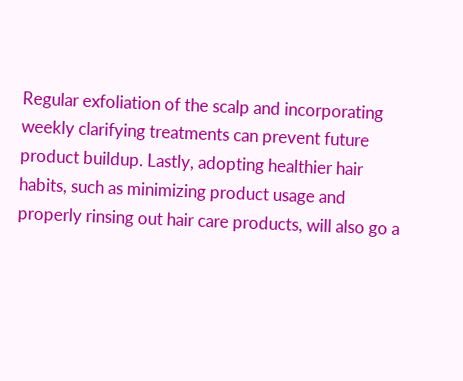Regular exfoliation of the scalp and incorporating weekly clarifying treatments can prevent future product buildup. Lastly, adopting healthier hair habits, such as minimizing product usage and properly rinsing out hair care products, will also go a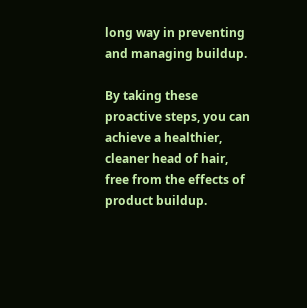long way in preventing and managing buildup.

By taking these proactive steps, you can achieve a healthier, cleaner head of hair, free from the effects of product buildup.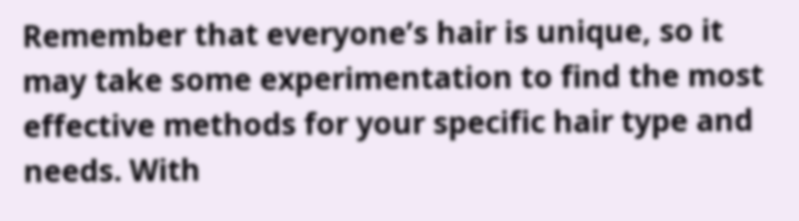Remember that everyone’s hair is unique, so it may take some experimentation to find the most effective methods for your specific hair type and needs. With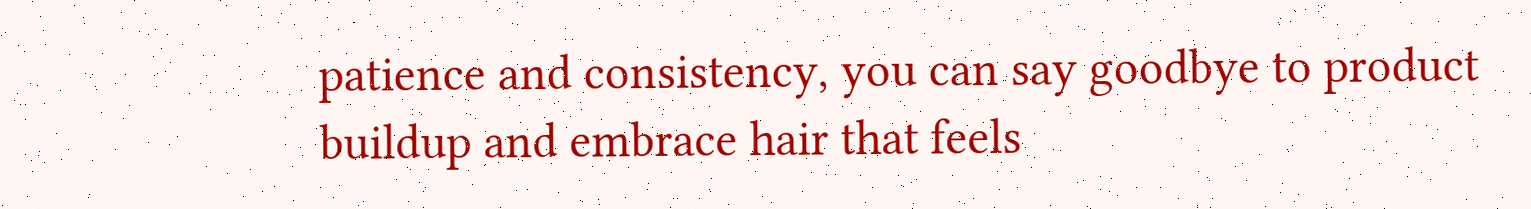patience and consistency, you can say goodbye to product buildup and embrace hair that feels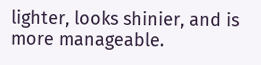lighter, looks shinier, and is more manageable.